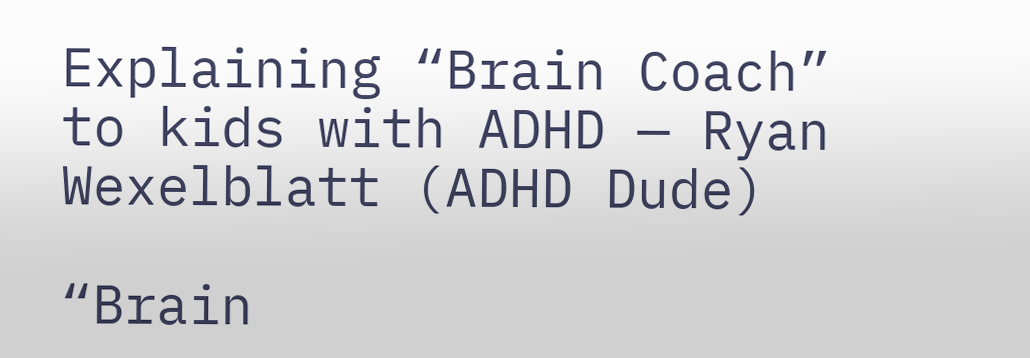Explaining “Brain Coach” to kids with ADHD — Ryan Wexelblatt (ADHD Dude)

“Brain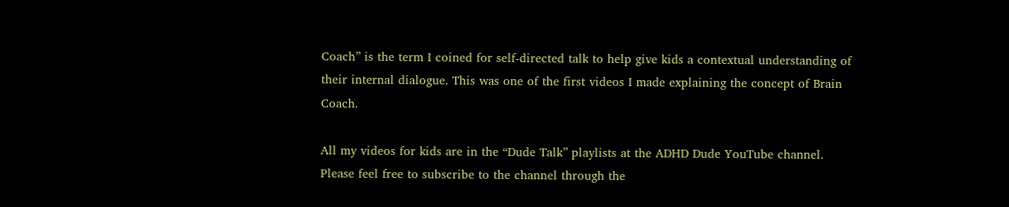Coach” is the term I coined for self-directed talk to help give kids a contextual understanding of their internal dialogue. This was one of the first videos I made explaining the concept of Brain Coach.

All my videos for kids are in the “Dude Talk” playlists at the ADHD Dude YouTube channel. Please feel free to subscribe to the channel through the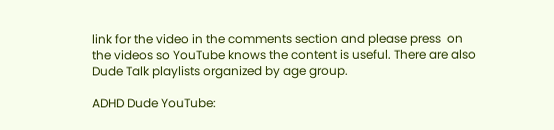link for the video in the comments section and please press  on the videos so YouTube knows the content is useful. There are also Dude Talk playlists organized by age group.

ADHD Dude YouTube: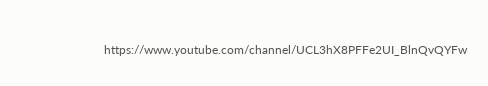https://www.youtube.com/channel/UCL3hX8PFFe2UI_BlnQvQYFw